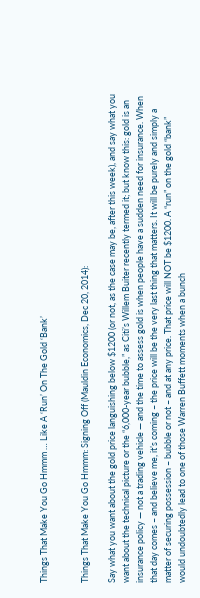Things That Make You Go Hmmm … Like A ‘Run’ On The Gold ‘Bank’


Things That Make You Go Hmmm: Signing Off (Mauldin Economics, Dec 20, 2014):

Say what you want about the gold price languishing below $1200 (or not, as the case may be, after this week), and say what you want about the technical picture or the “6,000-year bubble,” as Citi’s Willem Buiter recently termed it; but know this: gold is an insurance policy — not a trading vehicle — and the time to assess gold is when people have a sudden need for insurance. When that day comes – and believe me, it’s coming – the price will be the very last thing that matters. It will be purely and simply a matter of securing possession – bubble or not – and at any price. That price will NOT be $1200. A “run” on the gold “bank”  would undoubtedly lead to one of those Warren Buffett moments when a bunch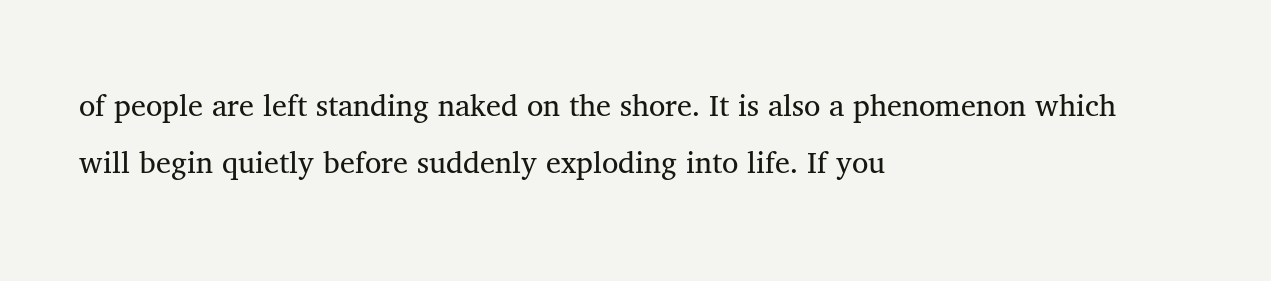of people are left standing naked on the shore. It is also a phenomenon which will begin quietly before suddenly exploding into life. If you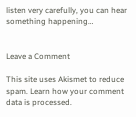listen very carefully, you can hear something happening…


Leave a Comment

This site uses Akismet to reduce spam. Learn how your comment data is processed.